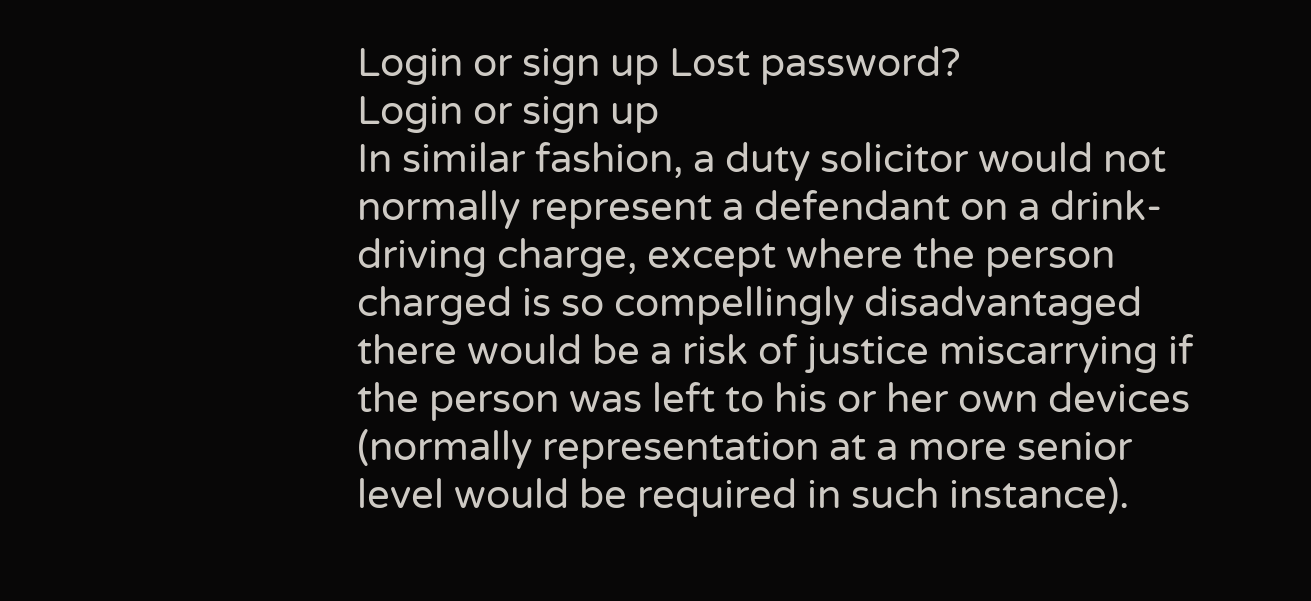Login or sign up Lost password?
Login or sign up
In similar fashion, a duty solicitor would not normally represent a defendant on a drink-driving charge, except where the person charged is so compellingly disadvantaged there would be a risk of justice miscarrying if the person was left to his or her own devices (normally representation at a more senior level would be required in such instance).